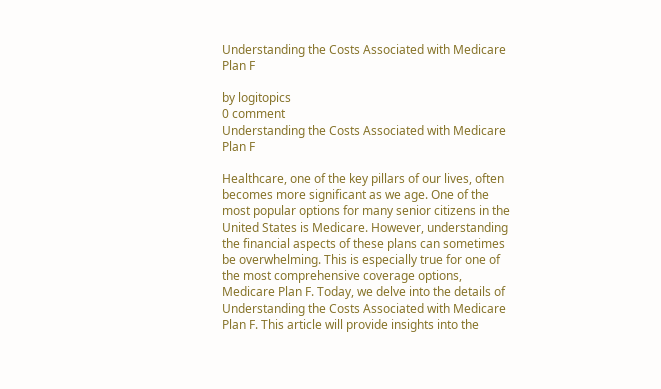Understanding the Costs Associated with Medicare Plan F

by logitopics
0 comment
Understanding the Costs Associated with Medicare Plan F

Healthcare, one of the key pillars of our lives, often becomes more significant as we age. One of the most popular options for many senior citizens in the United States is Medicare. However, understanding the financial aspects of these plans can sometimes be overwhelming. This is especially true for one of the most comprehensive coverage options, Medicare Plan F. Today, we delve into the details of Understanding the Costs Associated with Medicare Plan F. This article will provide insights into the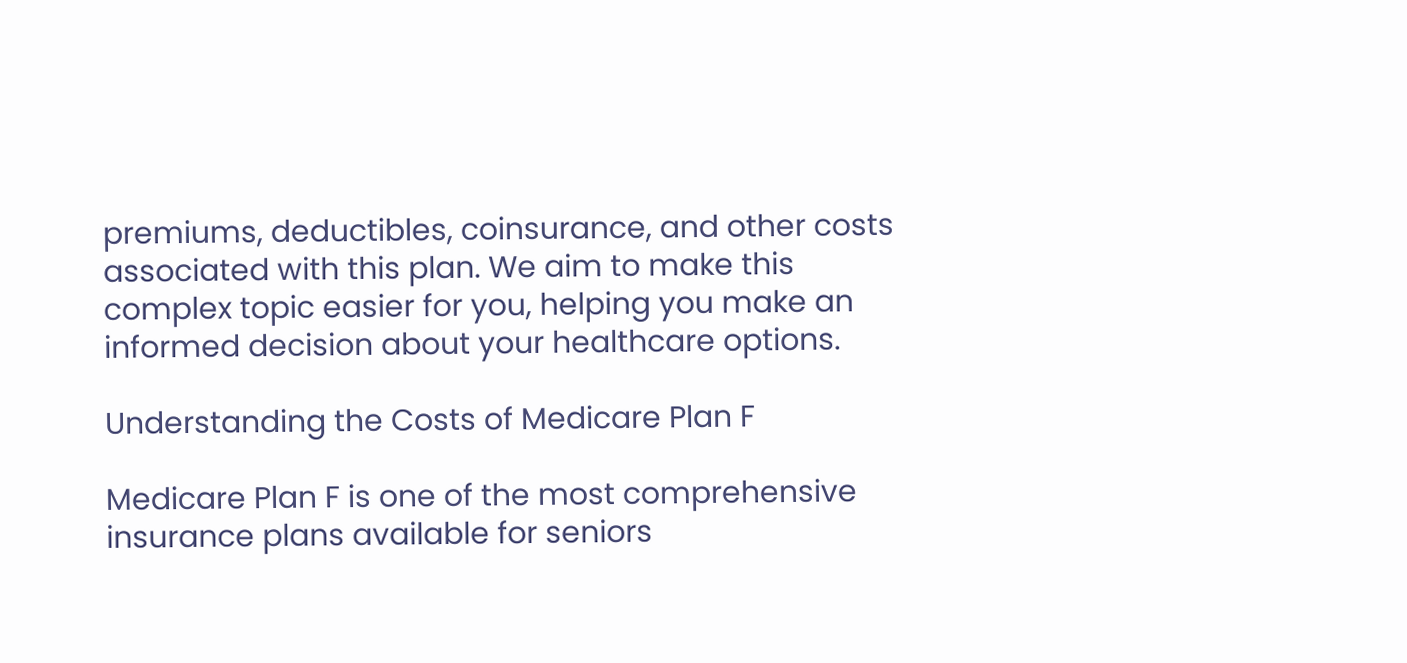premiums, deductibles, coinsurance, and other costs associated with this plan. We aim to make this complex topic easier for you, helping you make an informed decision about your healthcare options.

Understanding the Costs of Medicare Plan F

Medicare Plan F is one of the most comprehensive insurance plans available for seniors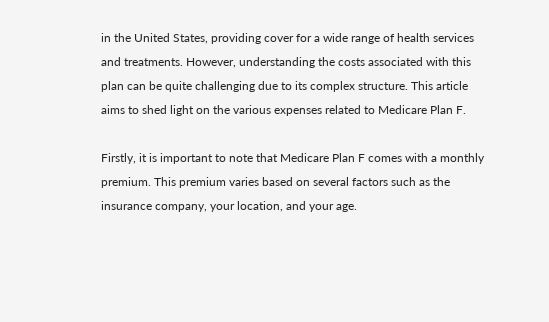in the United States, providing cover for a wide range of health services and treatments. However, understanding the costs associated with this plan can be quite challenging due to its complex structure. This article aims to shed light on the various expenses related to Medicare Plan F.

Firstly, it is important to note that Medicare Plan F comes with a monthly premium. This premium varies based on several factors such as the insurance company, your location, and your age.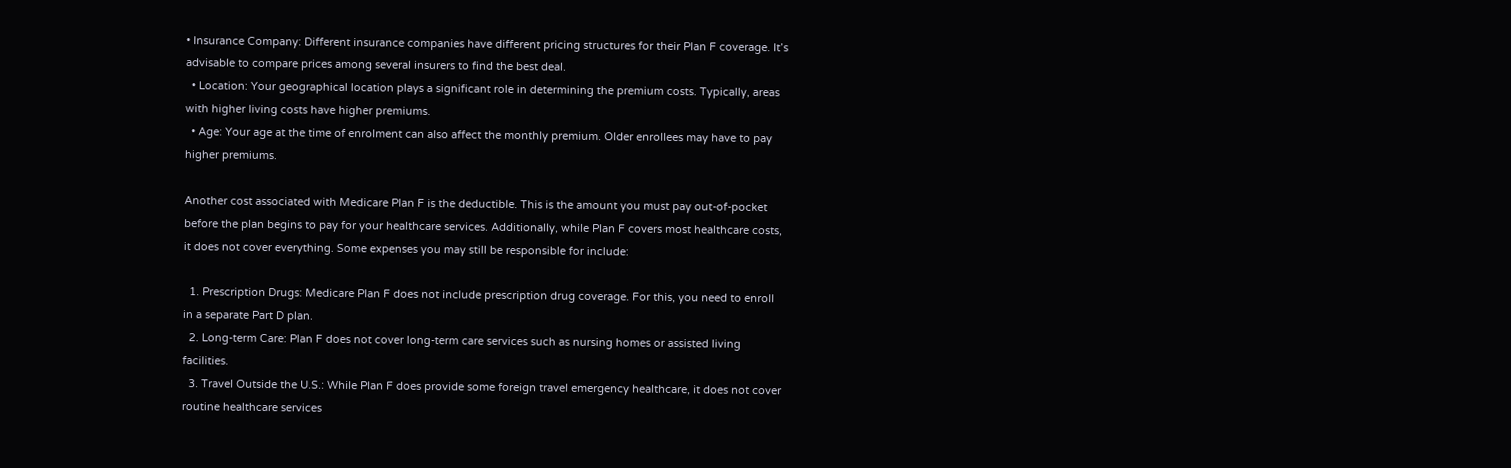• Insurance Company: Different insurance companies have different pricing structures for their Plan F coverage. It’s advisable to compare prices among several insurers to find the best deal.
  • Location: Your geographical location plays a significant role in determining the premium costs. Typically, areas with higher living costs have higher premiums.
  • Age: Your age at the time of enrolment can also affect the monthly premium. Older enrollees may have to pay higher premiums.

Another cost associated with Medicare Plan F is the deductible. This is the amount you must pay out-of-pocket before the plan begins to pay for your healthcare services. Additionally, while Plan F covers most healthcare costs, it does not cover everything. Some expenses you may still be responsible for include:

  1. Prescription Drugs: Medicare Plan F does not include prescription drug coverage. For this, you need to enroll in a separate Part D plan.
  2. Long-term Care: Plan F does not cover long-term care services such as nursing homes or assisted living facilities.
  3. Travel Outside the U.S.: While Plan F does provide some foreign travel emergency healthcare, it does not cover routine healthcare services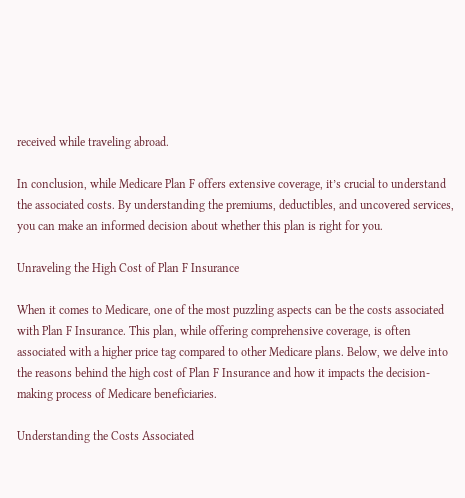received while traveling abroad.

In conclusion, while Medicare Plan F offers extensive coverage, it’s crucial to understand the associated costs. By understanding the premiums, deductibles, and uncovered services, you can make an informed decision about whether this plan is right for you.

Unraveling the High Cost of Plan F Insurance

When it comes to Medicare, one of the most puzzling aspects can be the costs associated with Plan F Insurance. This plan, while offering comprehensive coverage, is often associated with a higher price tag compared to other Medicare plans. Below, we delve into the reasons behind the high cost of Plan F Insurance and how it impacts the decision-making process of Medicare beneficiaries.

Understanding the Costs Associated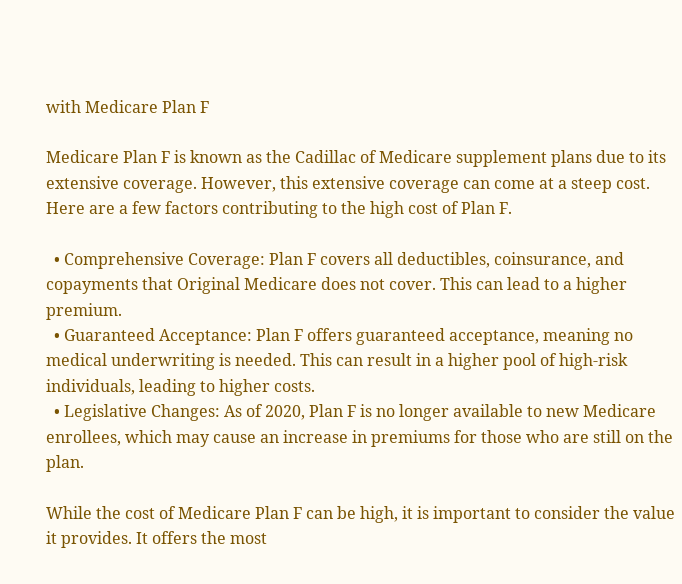with Medicare Plan F

Medicare Plan F is known as the Cadillac of Medicare supplement plans due to its extensive coverage. However, this extensive coverage can come at a steep cost. Here are a few factors contributing to the high cost of Plan F.

  • Comprehensive Coverage: Plan F covers all deductibles, coinsurance, and copayments that Original Medicare does not cover. This can lead to a higher premium.
  • Guaranteed Acceptance: Plan F offers guaranteed acceptance, meaning no medical underwriting is needed. This can result in a higher pool of high-risk individuals, leading to higher costs.
  • Legislative Changes: As of 2020, Plan F is no longer available to new Medicare enrollees, which may cause an increase in premiums for those who are still on the plan.

While the cost of Medicare Plan F can be high, it is important to consider the value it provides. It offers the most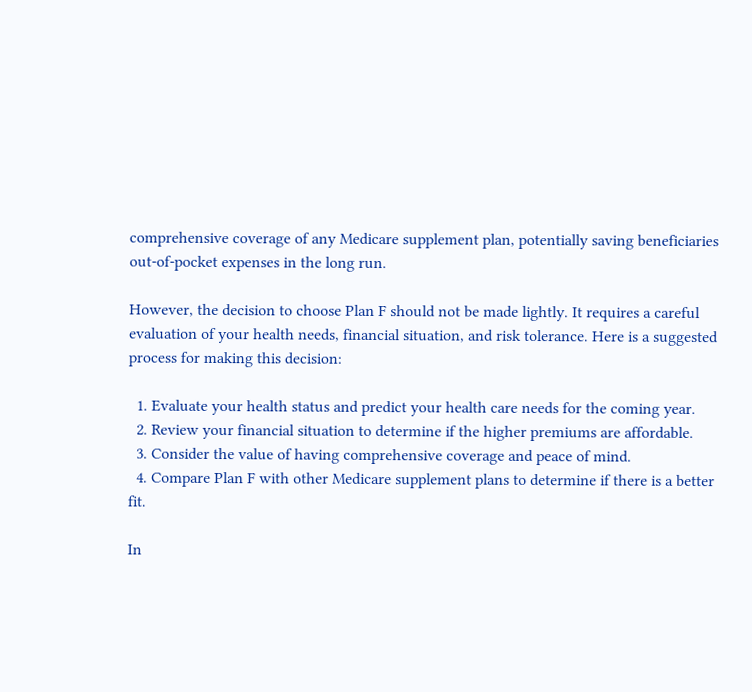comprehensive coverage of any Medicare supplement plan, potentially saving beneficiaries out-of-pocket expenses in the long run.

However, the decision to choose Plan F should not be made lightly. It requires a careful evaluation of your health needs, financial situation, and risk tolerance. Here is a suggested process for making this decision:

  1. Evaluate your health status and predict your health care needs for the coming year.
  2. Review your financial situation to determine if the higher premiums are affordable.
  3. Consider the value of having comprehensive coverage and peace of mind.
  4. Compare Plan F with other Medicare supplement plans to determine if there is a better fit.

In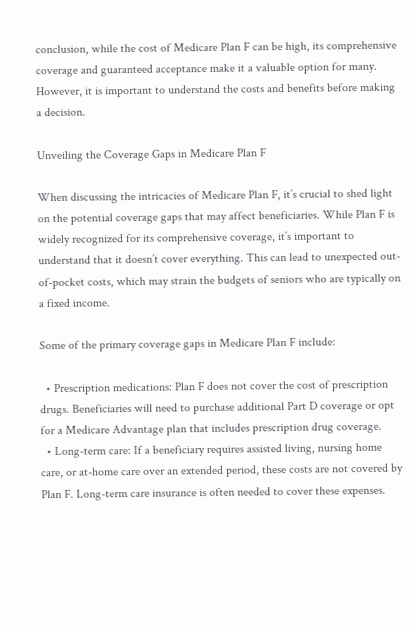conclusion, while the cost of Medicare Plan F can be high, its comprehensive coverage and guaranteed acceptance make it a valuable option for many. However, it is important to understand the costs and benefits before making a decision.

Unveiling the Coverage Gaps in Medicare Plan F

When discussing the intricacies of Medicare Plan F, it’s crucial to shed light on the potential coverage gaps that may affect beneficiaries. While Plan F is widely recognized for its comprehensive coverage, it’s important to understand that it doesn’t cover everything. This can lead to unexpected out-of-pocket costs, which may strain the budgets of seniors who are typically on a fixed income.

Some of the primary coverage gaps in Medicare Plan F include:

  • Prescription medications: Plan F does not cover the cost of prescription drugs. Beneficiaries will need to purchase additional Part D coverage or opt for a Medicare Advantage plan that includes prescription drug coverage.
  • Long-term care: If a beneficiary requires assisted living, nursing home care, or at-home care over an extended period, these costs are not covered by Plan F. Long-term care insurance is often needed to cover these expenses.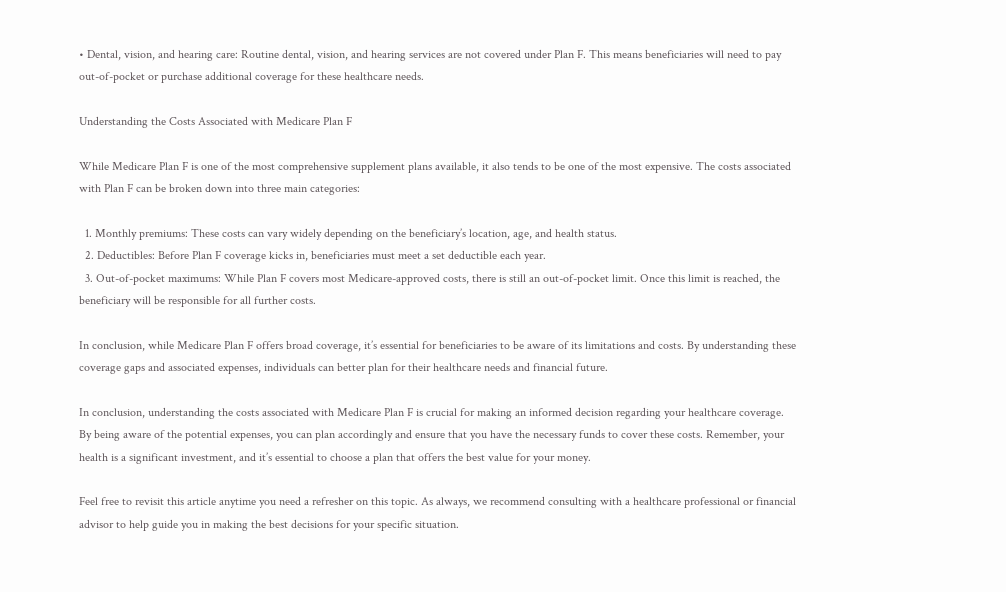• Dental, vision, and hearing care: Routine dental, vision, and hearing services are not covered under Plan F. This means beneficiaries will need to pay out-of-pocket or purchase additional coverage for these healthcare needs.

Understanding the Costs Associated with Medicare Plan F

While Medicare Plan F is one of the most comprehensive supplement plans available, it also tends to be one of the most expensive. The costs associated with Plan F can be broken down into three main categories:

  1. Monthly premiums: These costs can vary widely depending on the beneficiary’s location, age, and health status.
  2. Deductibles: Before Plan F coverage kicks in, beneficiaries must meet a set deductible each year.
  3. Out-of-pocket maximums: While Plan F covers most Medicare-approved costs, there is still an out-of-pocket limit. Once this limit is reached, the beneficiary will be responsible for all further costs.

In conclusion, while Medicare Plan F offers broad coverage, it’s essential for beneficiaries to be aware of its limitations and costs. By understanding these coverage gaps and associated expenses, individuals can better plan for their healthcare needs and financial future.

In conclusion, understanding the costs associated with Medicare Plan F is crucial for making an informed decision regarding your healthcare coverage. By being aware of the potential expenses, you can plan accordingly and ensure that you have the necessary funds to cover these costs. Remember, your health is a significant investment, and it’s essential to choose a plan that offers the best value for your money.

Feel free to revisit this article anytime you need a refresher on this topic. As always, we recommend consulting with a healthcare professional or financial advisor to help guide you in making the best decisions for your specific situation.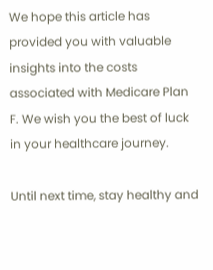We hope this article has provided you with valuable insights into the costs associated with Medicare Plan F. We wish you the best of luck in your healthcare journey.

Until next time, stay healthy and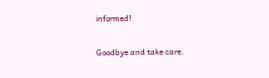informed!

Goodbye and take care.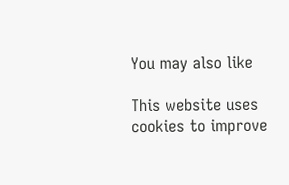You may also like

This website uses cookies to improve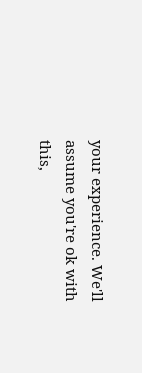your experience. We'll assume you're ok with this,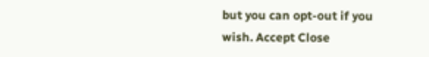but you can opt-out if you wish. Accept Close